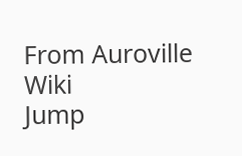From Auroville Wiki
Jump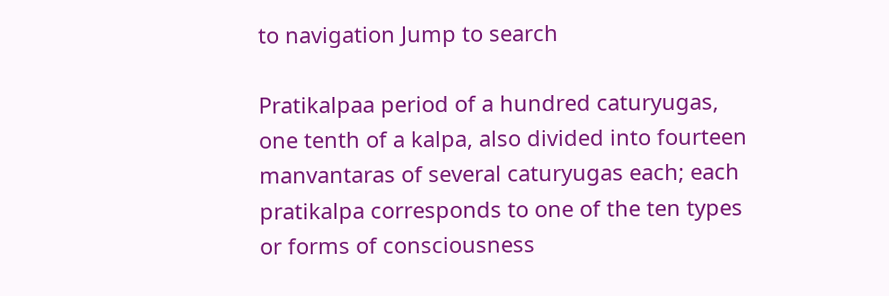to navigation Jump to search

Pratikalpaa period of a hundred caturyugas, one tenth of a kalpa, also divided into fourteen manvantaras of several caturyugas each; each pratikalpa corresponds to one of the ten types or forms of consciousness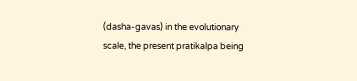(dasha-gavas) in the evolutionary scale, the present pratikalpa being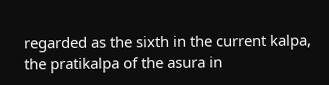regarded as the sixth in the current kalpa, the pratikalpa of the asura in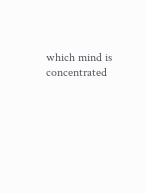which mind is concentrated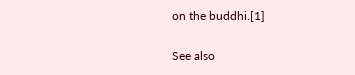on the buddhi.[1]

See also